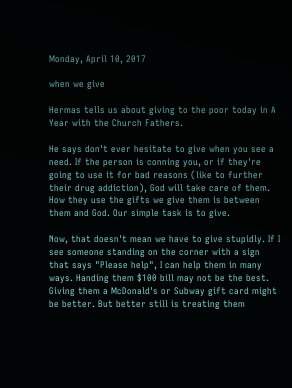Monday, April 10, 2017

when we give

Hermas tells us about giving to the poor today in A Year with the Church Fathers.

He says don't ever hesitate to give when you see a need. If the person is conning you, or if they're going to use it for bad reasons (like to further their drug addiction), God will take care of them. How they use the gifts we give them is between them and God. Our simple task is to give.

Now, that doesn't mean we have to give stupidly. If I see someone standing on the corner with a sign that says "Please help", I can help them in many ways. Handing them $100 bill may not be the best. Giving them a McDonald's or Subway gift card might be better. But better still is treating them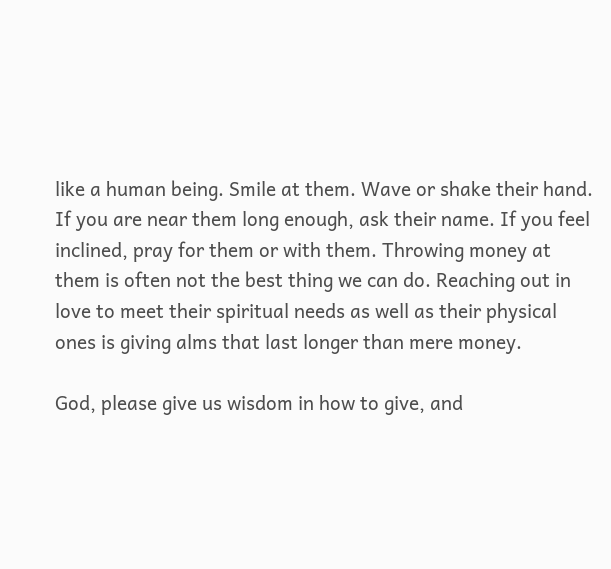like a human being. Smile at them. Wave or shake their hand. If you are near them long enough, ask their name. If you feel inclined, pray for them or with them. Throwing money at them is often not the best thing we can do. Reaching out in love to meet their spiritual needs as well as their physical ones is giving alms that last longer than mere money.

God, please give us wisdom in how to give, and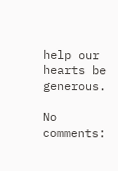help our hearts be generous.

No comments: